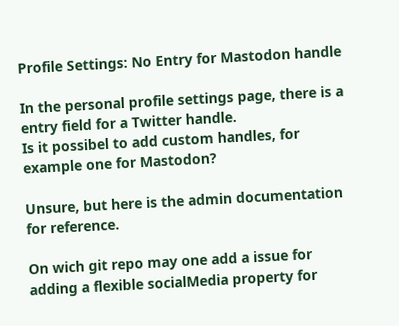Profile Settings: No Entry for Mastodon handle

In the personal profile settings page, there is a entry field for a Twitter handle.
Is it possibel to add custom handles, for example one for Mastodon?

Unsure, but here is the admin documentation for reference.

On wich git repo may one add a issue for adding a flexible socialMedia property for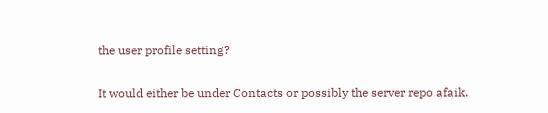the user profile setting?

It would either be under Contacts or possibly the server repo afaik.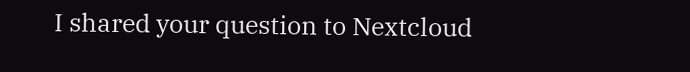I shared your question to Nextcloud